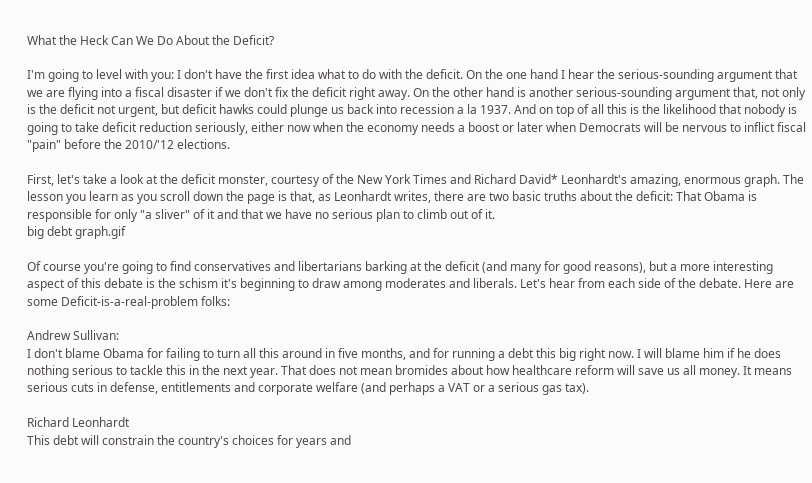What the Heck Can We Do About the Deficit?

I'm going to level with you: I don't have the first idea what to do with the deficit. On the one hand I hear the serious-sounding argument that we are flying into a fiscal disaster if we don't fix the deficit right away. On the other hand is another serious-sounding argument that, not only is the deficit not urgent, but deficit hawks could plunge us back into recession a la 1937. And on top of all this is the likelihood that nobody is going to take deficit reduction seriously, either now when the economy needs a boost or later when Democrats will be nervous to inflict fiscal "pain" before the 2010/'12 elections.

First, let's take a look at the deficit monster, courtesy of the New York Times and Richard David* Leonhardt's amazing, enormous graph. The lesson you learn as you scroll down the page is that, as Leonhardt writes, there are two basic truths about the deficit: That Obama is responsible for only "a sliver" of it and that we have no serious plan to climb out of it.
big debt graph.gif

Of course you're going to find conservatives and libertarians barking at the deficit (and many for good reasons), but a more interesting aspect of this debate is the schism it's beginning to draw among moderates and liberals. Let's hear from each side of the debate. Here are some Deficit-is-a-real-problem folks:

Andrew Sullivan:
I don't blame Obama for failing to turn all this around in five months, and for running a debt this big right now. I will blame him if he does nothing serious to tackle this in the next year. That does not mean bromides about how healthcare reform will save us all money. It means serious cuts in defense, entitlements and corporate welfare (and perhaps a VAT or a serious gas tax).

Richard Leonhardt
This debt will constrain the country's choices for years and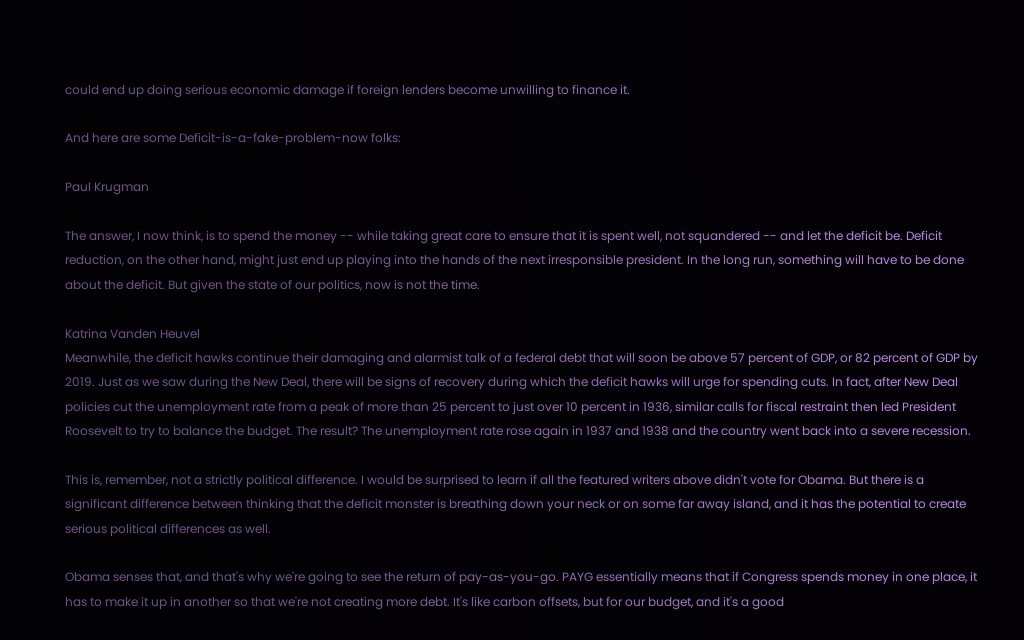could end up doing serious economic damage if foreign lenders become unwilling to finance it.

And here are some Deficit-is-a-fake-problem-now folks:

Paul Krugman

The answer, I now think, is to spend the money -- while taking great care to ensure that it is spent well, not squandered -- and let the deficit be. Deficit reduction, on the other hand, might just end up playing into the hands of the next irresponsible president. In the long run, something will have to be done about the deficit. But given the state of our politics, now is not the time.

Katrina Vanden Heuvel
Meanwhile, the deficit hawks continue their damaging and alarmist talk of a federal debt that will soon be above 57 percent of GDP, or 82 percent of GDP by 2019. Just as we saw during the New Deal, there will be signs of recovery during which the deficit hawks will urge for spending cuts. In fact, after New Deal policies cut the unemployment rate from a peak of more than 25 percent to just over 10 percent in 1936, similar calls for fiscal restraint then led President Roosevelt to try to balance the budget. The result? The unemployment rate rose again in 1937 and 1938 and the country went back into a severe recession.

This is, remember, not a strictly political difference. I would be surprised to learn if all the featured writers above didn't vote for Obama. But there is a significant difference between thinking that the deficit monster is breathing down your neck or on some far away island, and it has the potential to create serious political differences as well.

Obama senses that, and that's why we're going to see the return of pay-as-you-go. PAYG essentially means that if Congress spends money in one place, it has to make it up in another so that we're not creating more debt. It's like carbon offsets, but for our budget, and it's a good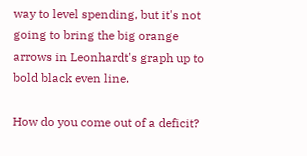way to level spending, but it's not going to bring the big orange arrows in Leonhardt's graph up to bold black even line.

How do you come out of a deficit?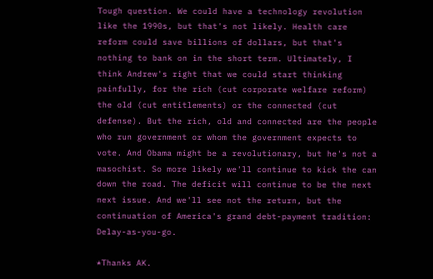Tough question. We could have a technology revolution like the 1990s, but that's not likely. Health care reform could save billions of dollars, but that's nothing to bank on in the short term. Ultimately, I think Andrew's right that we could start thinking painfully, for the rich (cut corporate welfare reform) the old (cut entitlements) or the connected (cut defense). But the rich, old and connected are the people who run government or whom the government expects to vote. And Obama might be a revolutionary, but he's not a masochist. So more likely we'll continue to kick the can down the road. The deficit will continue to be the next next issue. And we'll see not the return, but the continuation of America's grand debt-payment tradition: Delay-as-you-go.

*Thanks AK.